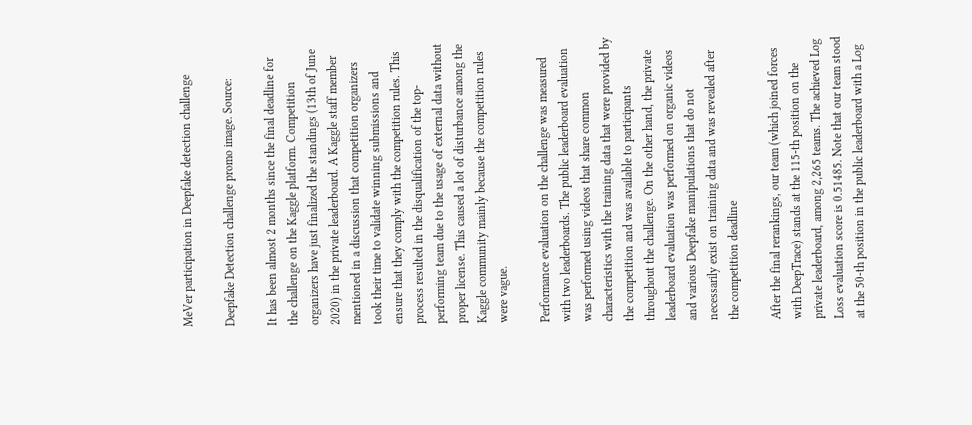MeVer participation in Deepfake detection challenge

Deepfake Detection challenge promo image. Source:

It has been almost 2 months since the final deadline for the challenge on the Kaggle platform. Competition organizers have just finalized the standings (13th of June 2020) in the private leaderboard. A Kaggle staff member mentioned in a discussion that competition organizers took their time to validate winning submissions and ensure that they comply with the competition rules. This process resulted in the disqualification of the top-performing team due to the usage of external data without proper license. This caused a lot of disturbance among the Kaggle community mainly because the competition rules were vague.

Performance evaluation on the challenge was measured with two leaderboards. The public leaderboard evaluation was performed using videos that share common characteristics with the training data that were provided by the competition and was available to participants throughout the challenge. On the other hand, the private leaderboard evaluation was performed on organic videos and various Deepfake manipulations that do not necessarily exist on training data and was revealed after the competition deadline

After the final rerankings, our team (which joined forces with DeepTrace) stands at the 115-th position on the private leaderboard, among 2,265 teams. The achieved Log Loss evaluation score is 0.51485. Note that our team stood at the 50-th position in the public leaderboard with a Log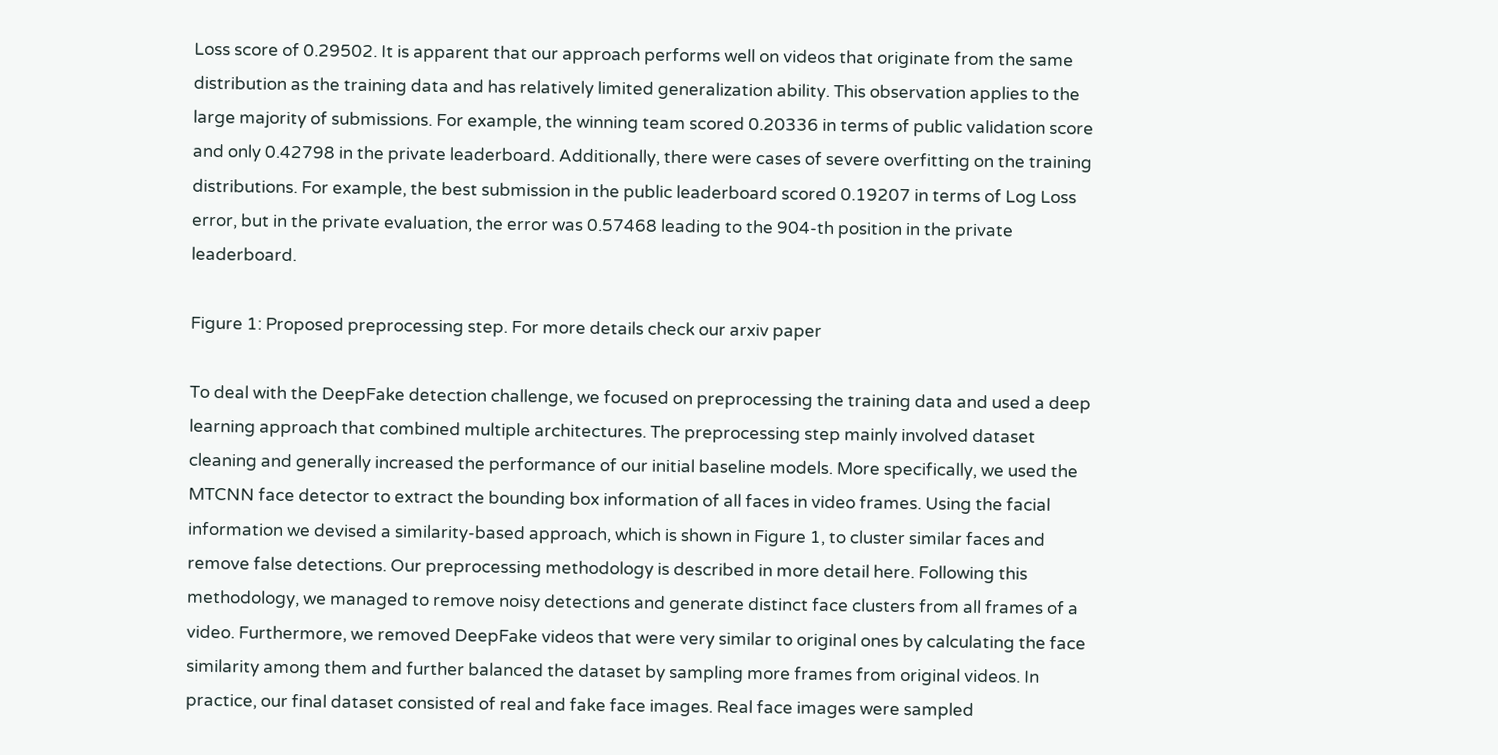Loss score of 0.29502. It is apparent that our approach performs well on videos that originate from the same distribution as the training data and has relatively limited generalization ability. This observation applies to the large majority of submissions. For example, the winning team scored 0.20336 in terms of public validation score and only 0.42798 in the private leaderboard. Additionally, there were cases of severe overfitting on the training distributions. For example, the best submission in the public leaderboard scored 0.19207 in terms of Log Loss error, but in the private evaluation, the error was 0.57468 leading to the 904-th position in the private leaderboard.

Figure 1: Proposed preprocessing step. For more details check our arxiv paper

To deal with the DeepFake detection challenge, we focused on preprocessing the training data and used a deep learning approach that combined multiple architectures. The preprocessing step mainly involved dataset cleaning and generally increased the performance of our initial baseline models. More specifically, we used the MTCNN face detector to extract the bounding box information of all faces in video frames. Using the facial information we devised a similarity-based approach, which is shown in Figure 1, to cluster similar faces and remove false detections. Our preprocessing methodology is described in more detail here. Following this methodology, we managed to remove noisy detections and generate distinct face clusters from all frames of a video. Furthermore, we removed DeepFake videos that were very similar to original ones by calculating the face similarity among them and further balanced the dataset by sampling more frames from original videos. In practice, our final dataset consisted of real and fake face images. Real face images were sampled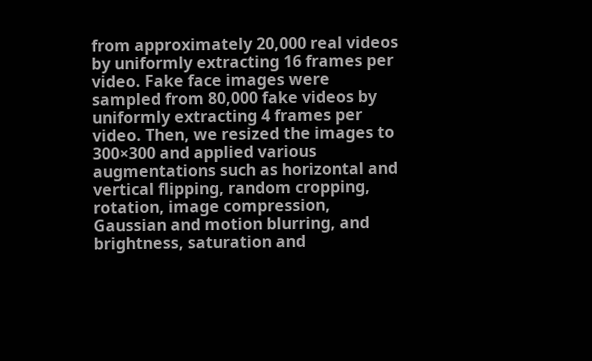from approximately 20,000 real videos by uniformly extracting 16 frames per video. Fake face images were sampled from 80,000 fake videos by uniformly extracting 4 frames per video. Then, we resized the images to 300×300 and applied various augmentations such as horizontal and vertical flipping, random cropping, rotation, image compression, Gaussian and motion blurring, and brightness, saturation and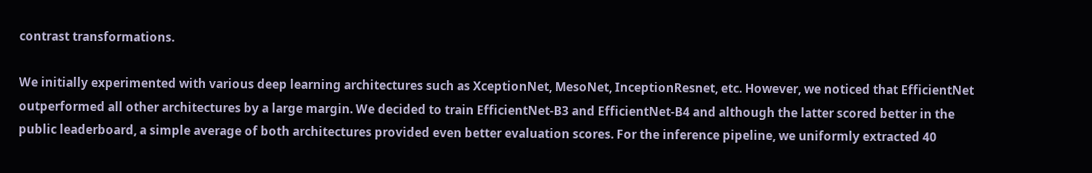contrast transformations.

We initially experimented with various deep learning architectures such as XceptionNet, MesoNet, InceptionResnet, etc. However, we noticed that EfficientNet outperformed all other architectures by a large margin. We decided to train EfficientNet-B3 and EfficientNet-B4 and although the latter scored better in the public leaderboard, a simple average of both architectures provided even better evaluation scores. For the inference pipeline, we uniformly extracted 40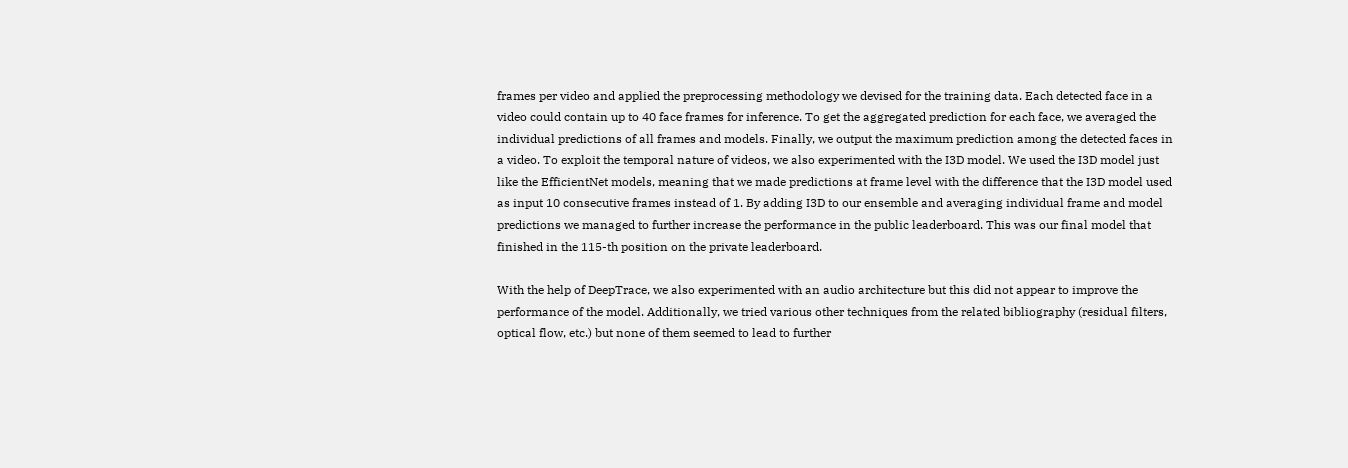frames per video and applied the preprocessing methodology we devised for the training data. Each detected face in a video could contain up to 40 face frames for inference. To get the aggregated prediction for each face, we averaged the individual predictions of all frames and models. Finally, we output the maximum prediction among the detected faces in a video. To exploit the temporal nature of videos, we also experimented with the I3D model. We used the I3D model just like the EfficientNet models, meaning that we made predictions at frame level with the difference that the I3D model used as input 10 consecutive frames instead of 1. By adding I3D to our ensemble and averaging individual frame and model predictions we managed to further increase the performance in the public leaderboard. This was our final model that finished in the 115-th position on the private leaderboard.

With the help of DeepTrace, we also experimented with an audio architecture but this did not appear to improve the performance of the model. Additionally, we tried various other techniques from the related bibliography (residual filters, optical flow, etc.) but none of them seemed to lead to further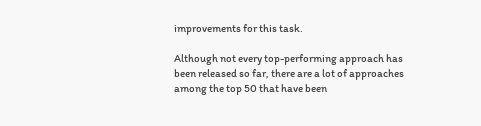improvements for this task.

Although not every top-performing approach has been released so far, there are a lot of approaches among the top 50 that have been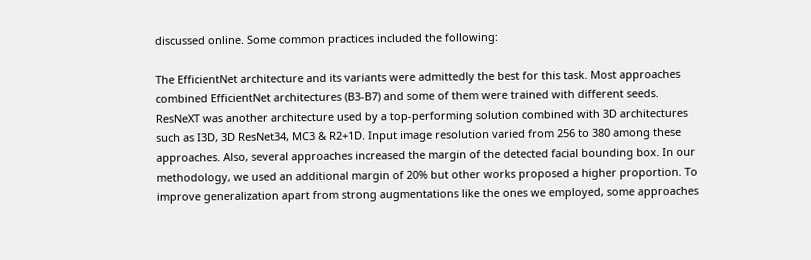discussed online. Some common practices included the following:

The EfficientNet architecture and its variants were admittedly the best for this task. Most approaches combined EfficientNet architectures (B3-B7) and some of them were trained with different seeds. ResNeXT was another architecture used by a top-performing solution combined with 3D architectures such as I3D, 3D ResNet34, MC3 & R2+1D. Input image resolution varied from 256 to 380 among these approaches. Also, several approaches increased the margin of the detected facial bounding box. In our methodology, we used an additional margin of 20% but other works proposed a higher proportion. To improve generalization apart from strong augmentations like the ones we employed, some approaches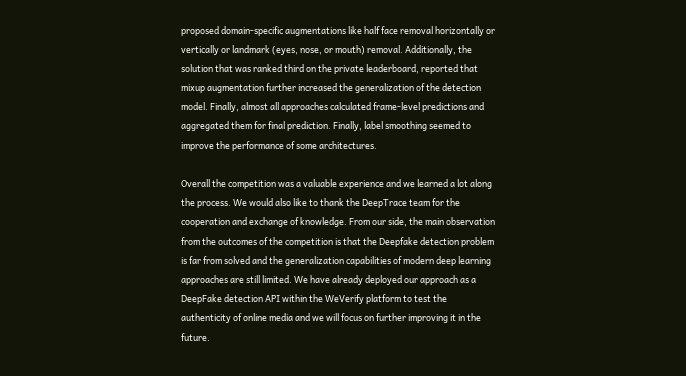proposed domain-specific augmentations like half face removal horizontally or vertically or landmark (eyes, nose, or mouth) removal. Additionally, the solution that was ranked third on the private leaderboard, reported that mixup augmentation further increased the generalization of the detection model. Finally, almost all approaches calculated frame-level predictions and aggregated them for final prediction. Finally, label smoothing seemed to improve the performance of some architectures.

Overall the competition was a valuable experience and we learned a lot along the process. We would also like to thank the DeepTrace team for the cooperation and exchange of knowledge. From our side, the main observation from the outcomes of the competition is that the Deepfake detection problem is far from solved and the generalization capabilities of modern deep learning approaches are still limited. We have already deployed our approach as a DeepFake detection API within the WeVerify platform to test the authenticity of online media and we will focus on further improving it in the future.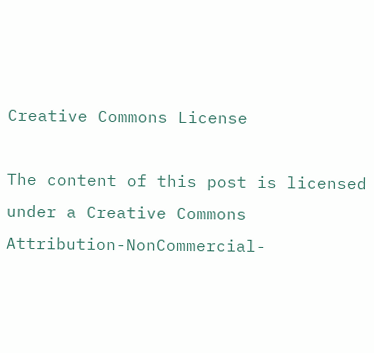Creative Commons License

The content of this post is licensed under a Creative Commons Attribution-NonCommercial-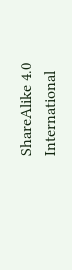ShareAlike 4.0 International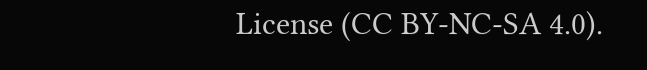License (CC BY-NC-SA 4.0).